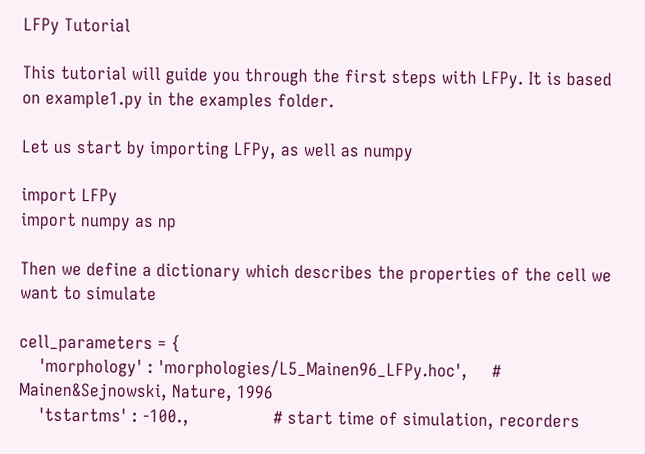LFPy Tutorial

This tutorial will guide you through the first steps with LFPy. It is based on example1.py in the examples folder.

Let us start by importing LFPy, as well as numpy

import LFPy
import numpy as np

Then we define a dictionary which describes the properties of the cell we want to simulate

cell_parameters = {
    'morphology' : 'morphologies/L5_Mainen96_LFPy.hoc',     # Mainen&Sejnowski, Nature, 1996
    'tstartms' : -100.,                 # start time of simulation, recorders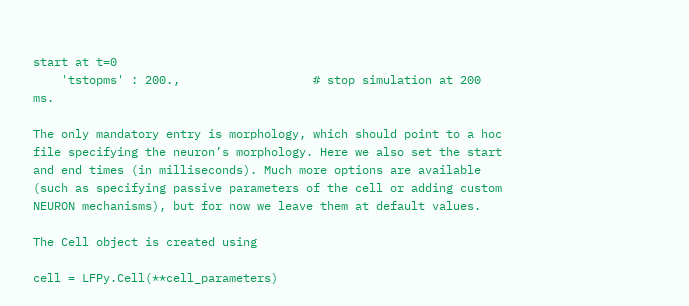start at t=0
    'tstopms' : 200.,                   # stop simulation at 200 ms.

The only mandatory entry is morphology, which should point to a hoc file specifying the neuron’s morphology. Here we also set the start and end times (in milliseconds). Much more options are available (such as specifying passive parameters of the cell or adding custom NEURON mechanisms), but for now we leave them at default values.

The Cell object is created using

cell = LFPy.Cell(**cell_parameters)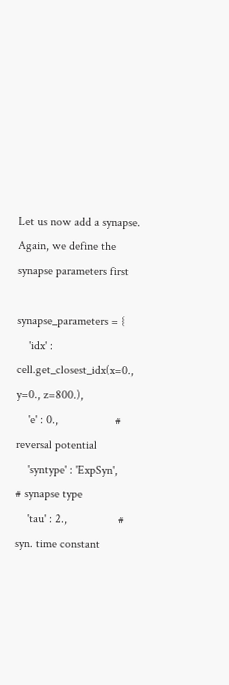Let us now add a synapse. Again, we define the synapse parameters first

synapse_parameters = {
    'idx' : cell.get_closest_idx(x=0., y=0., z=800.),
    'e' : 0.,                   # reversal potential
    'syntype' : 'ExpSyn',       # synapse type
    'tau' : 2.,                 # syn. time constant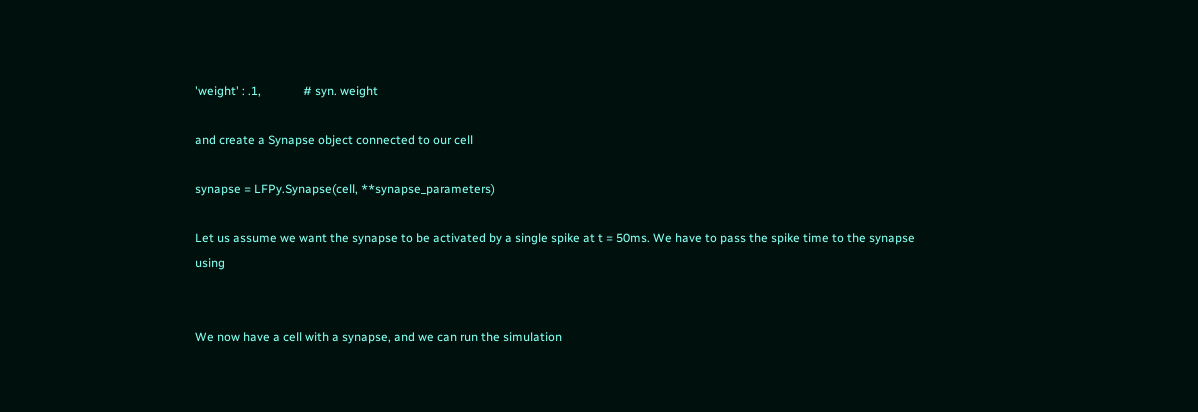'weight' : .1,              # syn. weight

and create a Synapse object connected to our cell

synapse = LFPy.Synapse(cell, **synapse_parameters)

Let us assume we want the synapse to be activated by a single spike at t = 50ms. We have to pass the spike time to the synapse using


We now have a cell with a synapse, and we can run the simulation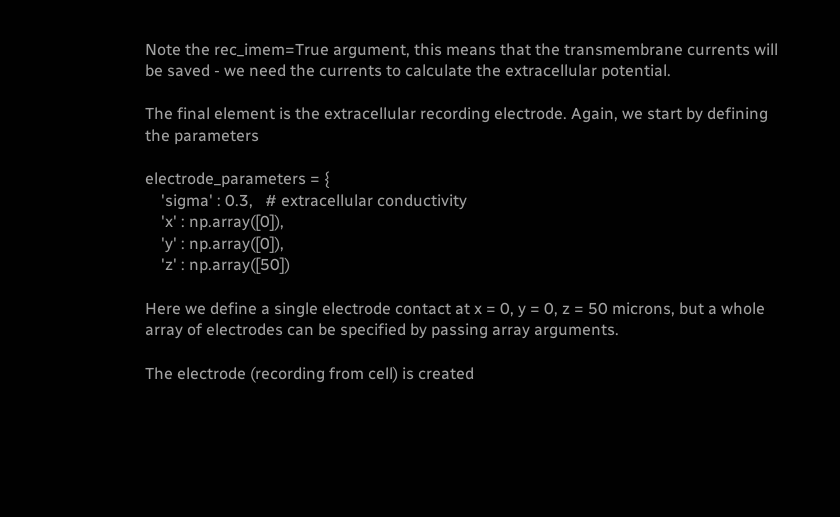Note the rec_imem=True argument, this means that the transmembrane currents will be saved - we need the currents to calculate the extracellular potential.

The final element is the extracellular recording electrode. Again, we start by defining the parameters

electrode_parameters = {
    'sigma' : 0.3,   # extracellular conductivity
    'x' : np.array([0]),
    'y' : np.array([0]),
    'z' : np.array([50])

Here we define a single electrode contact at x = 0, y = 0, z = 50 microns, but a whole array of electrodes can be specified by passing array arguments.

The electrode (recording from cell) is created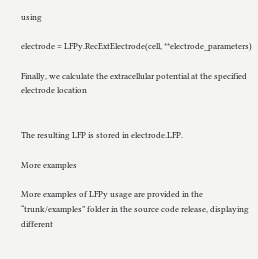using

electrode = LFPy.RecExtElectrode(cell, **electrode_parameters)

Finally, we calculate the extracellular potential at the specified electrode location


The resulting LFP is stored in electrode.LFP.

More examples

More examples of LFPy usage are provided in the “trunk/examples” folder in the source code release, displaying different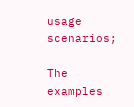usage scenarios;

The examples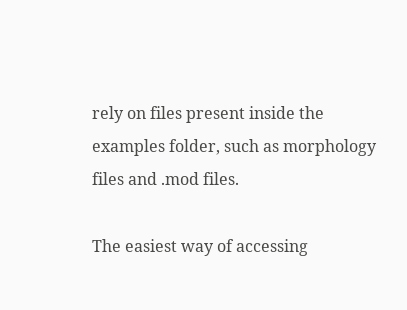rely on files present inside the examples folder, such as morphology files and .mod files.

The easiest way of accessing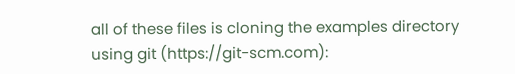all of these files is cloning the examples directory using git (https://git-scm.com):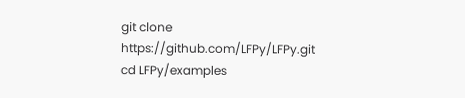git clone https://github.com/LFPy/LFPy.git
cd LFPy/examples